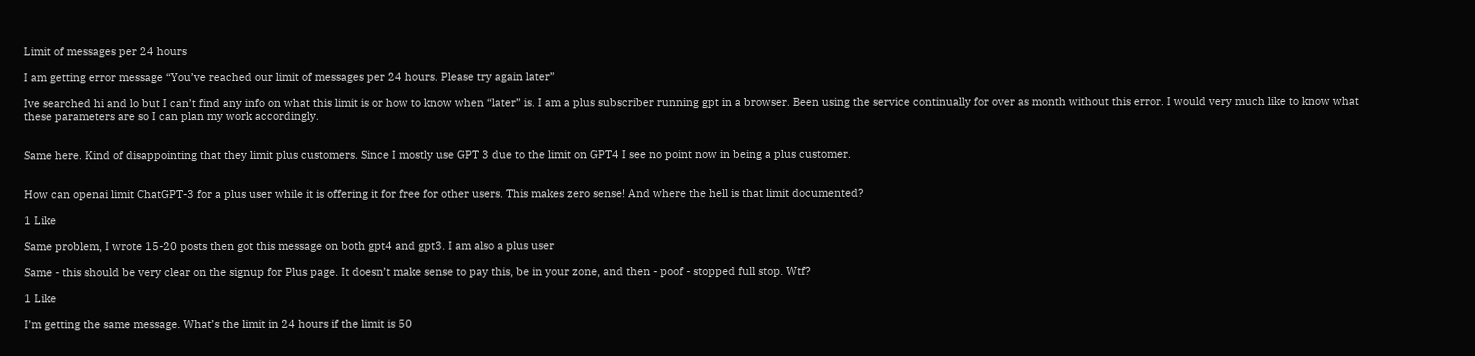Limit of messages per 24 hours

I am getting error message “You’ve reached our limit of messages per 24 hours. Please try again later”

Ive searched hi and lo but I can’t find any info on what this limit is or how to know when “later” is. I am a plus subscriber running gpt in a browser. Been using the service continually for over as month without this error. I would very much like to know what these parameters are so I can plan my work accordingly.


Same here. Kind of disappointing that they limit plus customers. Since I mostly use GPT 3 due to the limit on GPT4 I see no point now in being a plus customer.


How can openai limit ChatGPT-3 for a plus user while it is offering it for free for other users. This makes zero sense! And where the hell is that limit documented?

1 Like

Same problem, I wrote 15-20 posts then got this message on both gpt4 and gpt3. I am also a plus user

Same - this should be very clear on the signup for Plus page. It doesn’t make sense to pay this, be in your zone, and then - poof - stopped full stop. Wtf?

1 Like

I’m getting the same message. What’s the limit in 24 hours if the limit is 50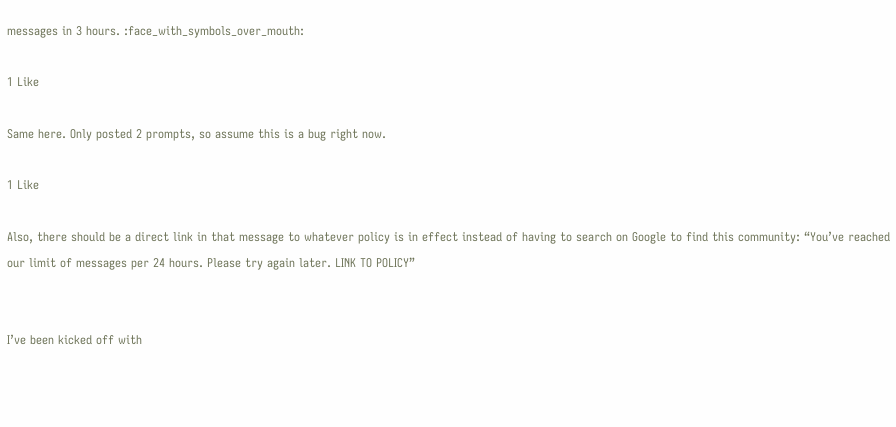messages in 3 hours. :face_with_symbols_over_mouth:

1 Like

Same here. Only posted 2 prompts, so assume this is a bug right now.

1 Like

Also, there should be a direct link in that message to whatever policy is in effect instead of having to search on Google to find this community: “You’ve reached our limit of messages per 24 hours. Please try again later. LINK TO POLICY”


I’ve been kicked off with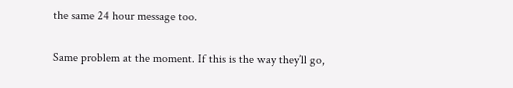the same 24 hour message too.

Same problem at the moment. If this is the way they’ll go,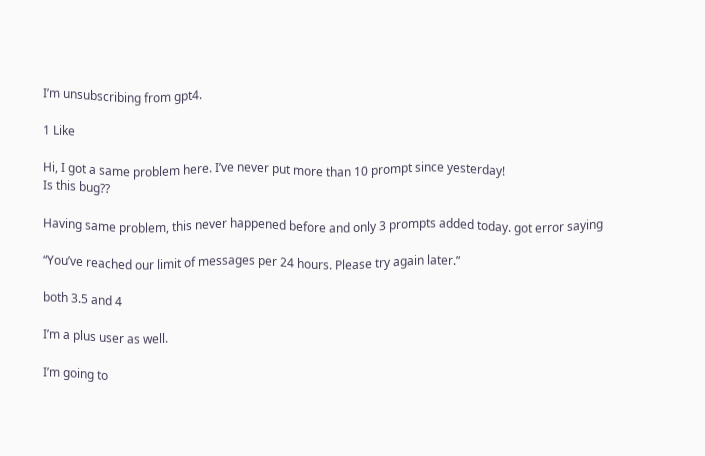I’m unsubscribing from gpt4.

1 Like

Hi, I got a same problem here. I’ve never put more than 10 prompt since yesterday!
Is this bug??

Having same problem, this never happened before and only 3 prompts added today. got error saying

“You’ve reached our limit of messages per 24 hours. Please try again later.”

both 3.5 and 4

I’m a plus user as well.

I’m going to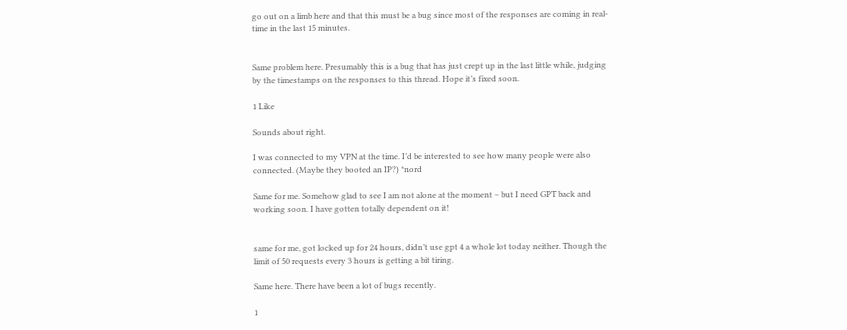go out on a limb here and that this must be a bug since most of the responses are coming in real-time in the last 15 minutes.


Same problem here. Presumably this is a bug that has just crept up in the last little while, judging by the timestamps on the responses to this thread. Hope it’s fixed soon.

1 Like

Sounds about right.

I was connected to my VPN at the time. I’d be interested to see how many people were also connected. (Maybe they booted an IP?) *nord

Same for me. Somehow glad to see I am not alone at the moment – but I need GPT back and working soon. I have gotten totally dependent on it!


same for me, got locked up for 24 hours, didn’t use gpt 4 a whole lot today neither. Though the limit of 50 requests every 3 hours is getting a bit tiring.

Same here. There have been a lot of bugs recently.

1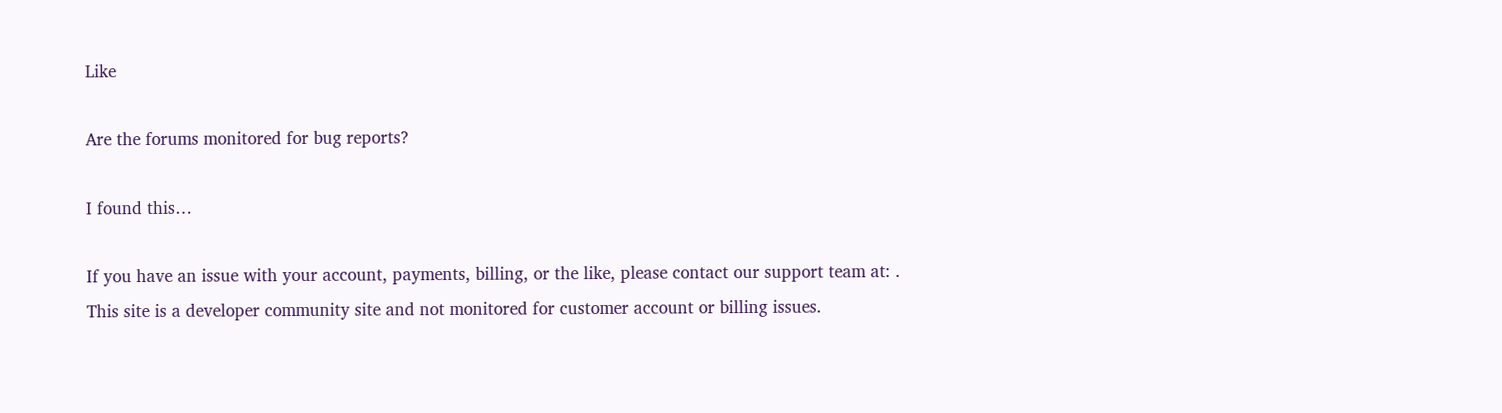Like

Are the forums monitored for bug reports?

I found this…

If you have an issue with your account, payments, billing, or the like, please contact our support team at: . This site is a developer community site and not monitored for customer account or billing issues.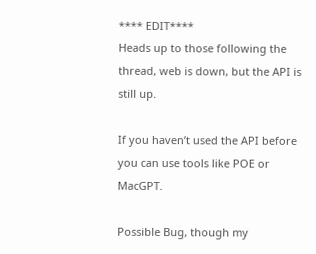**** EDIT****
Heads up to those following the thread, web is down, but the API is still up.

If you haven’t used the API before you can use tools like POE or MacGPT.

Possible Bug, though my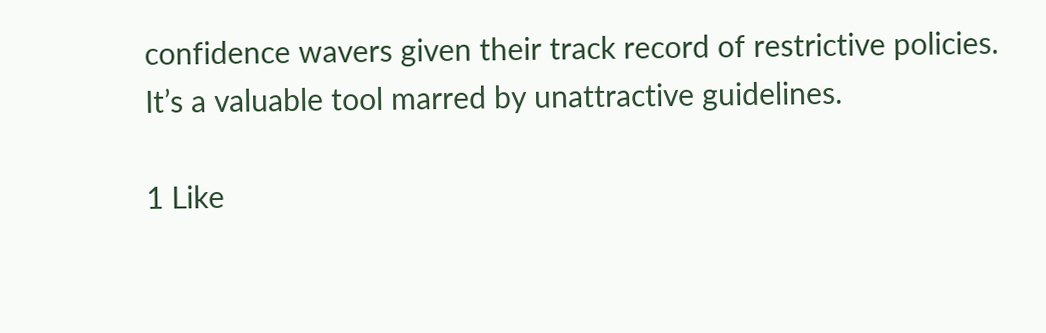confidence wavers given their track record of restrictive policies. It’s a valuable tool marred by unattractive guidelines.

1 Like